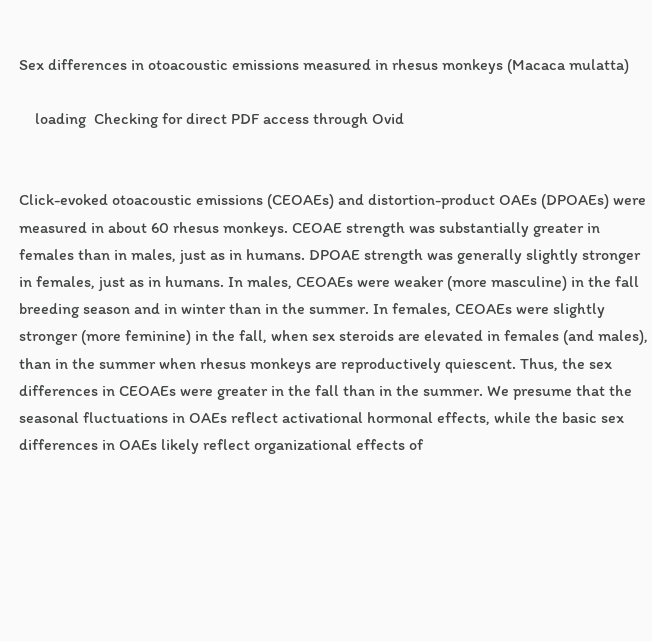Sex differences in otoacoustic emissions measured in rhesus monkeys (Macaca mulatta)

    loading  Checking for direct PDF access through Ovid


Click-evoked otoacoustic emissions (CEOAEs) and distortion-product OAEs (DPOAEs) were measured in about 60 rhesus monkeys. CEOAE strength was substantially greater in females than in males, just as in humans. DPOAE strength was generally slightly stronger in females, just as in humans. In males, CEOAEs were weaker (more masculine) in the fall breeding season and in winter than in the summer. In females, CEOAEs were slightly stronger (more feminine) in the fall, when sex steroids are elevated in females (and males), than in the summer when rhesus monkeys are reproductively quiescent. Thus, the sex differences in CEOAEs were greater in the fall than in the summer. We presume that the seasonal fluctuations in OAEs reflect activational hormonal effects, while the basic sex differences in OAEs likely reflect organizational effects of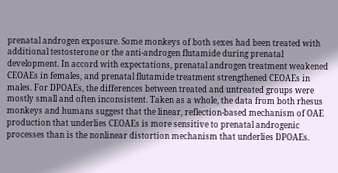prenatal androgen exposure. Some monkeys of both sexes had been treated with additional testosterone or the anti-androgen flutamide during prenatal development. In accord with expectations, prenatal androgen treatment weakened CEOAEs in females, and prenatal flutamide treatment strengthened CEOAEs in males. For DPOAEs, the differences between treated and untreated groups were mostly small and often inconsistent. Taken as a whole, the data from both rhesus monkeys and humans suggest that the linear, reflection-based mechanism of OAE production that underlies CEOAEs is more sensitive to prenatal androgenic processes than is the nonlinear distortion mechanism that underlies DPOAEs.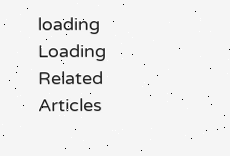loading  Loading Related Articles